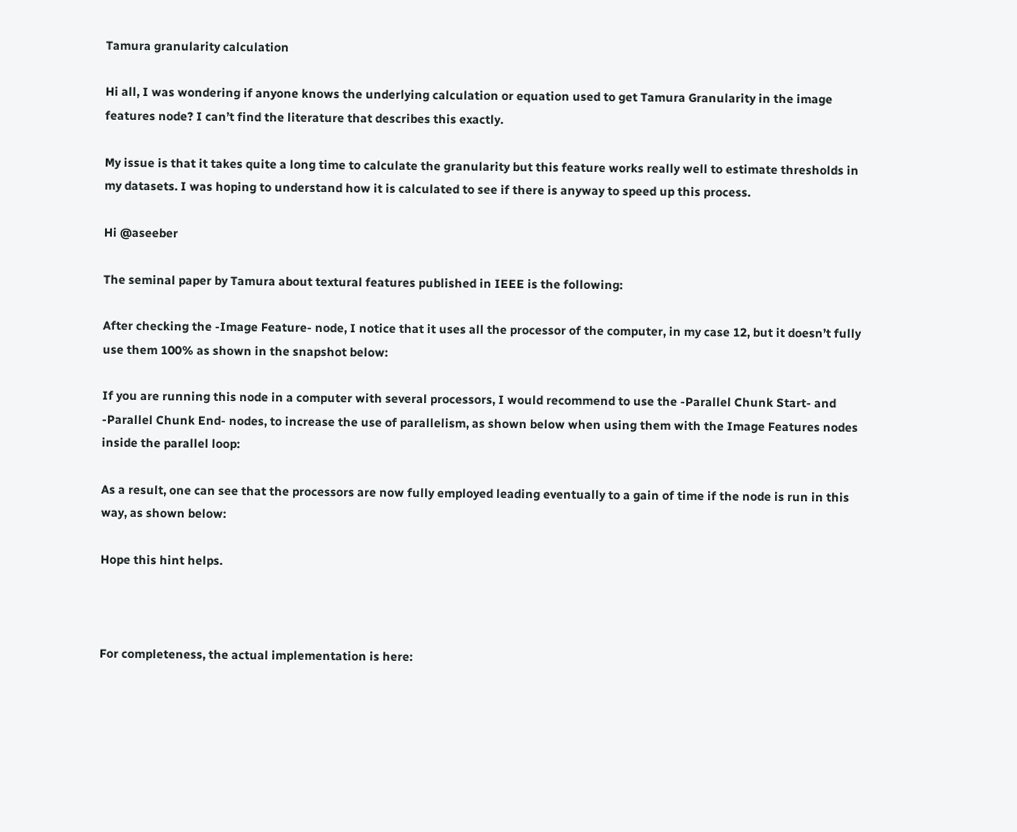Tamura granularity calculation

Hi all, I was wondering if anyone knows the underlying calculation or equation used to get Tamura Granularity in the image features node? I can’t find the literature that describes this exactly.

My issue is that it takes quite a long time to calculate the granularity but this feature works really well to estimate thresholds in my datasets. I was hoping to understand how it is calculated to see if there is anyway to speed up this process.

Hi @aseeber

The seminal paper by Tamura about textural features published in IEEE is the following:

After checking the -Image Feature- node, I notice that it uses all the processor of the computer, in my case 12, but it doesn’t fully use them 100% as shown in the snapshot below:

If you are running this node in a computer with several processors, I would recommend to use the -Parallel Chunk Start- and -Parallel Chunk End- nodes, to increase the use of parallelism, as shown below when using them with the Image Features nodes inside the parallel loop:

As a result, one can see that the processors are now fully employed leading eventually to a gain of time if the node is run in this way, as shown below:

Hope this hint helps.



For completeness, the actual implementation is here: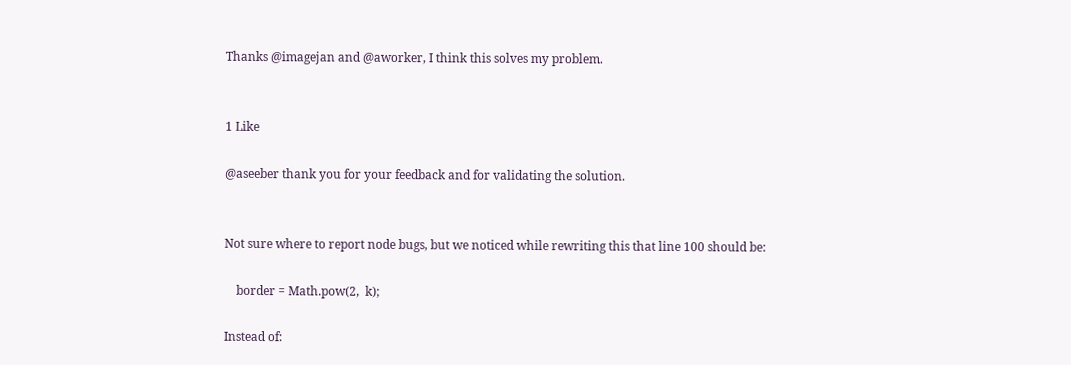Thanks @imagejan and @aworker, I think this solves my problem.


1 Like

@aseeber thank you for your feedback and for validating the solution.


Not sure where to report node bugs, but we noticed while rewriting this that line 100 should be:

    border = Math.pow(2,  k);

Instead of: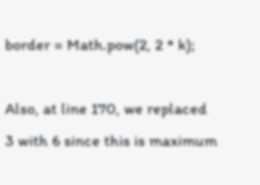border = Math.pow(2, 2 * k);

Also, at line 170, we replaced 3 with 6 since this is maximum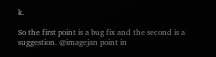k.

So the first point is a bug fix and the second is a suggestion. @imagejan point in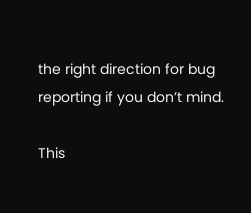the right direction for bug reporting if you don’t mind.

This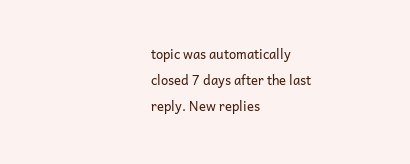topic was automatically closed 7 days after the last reply. New replies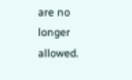are no longer allowed.